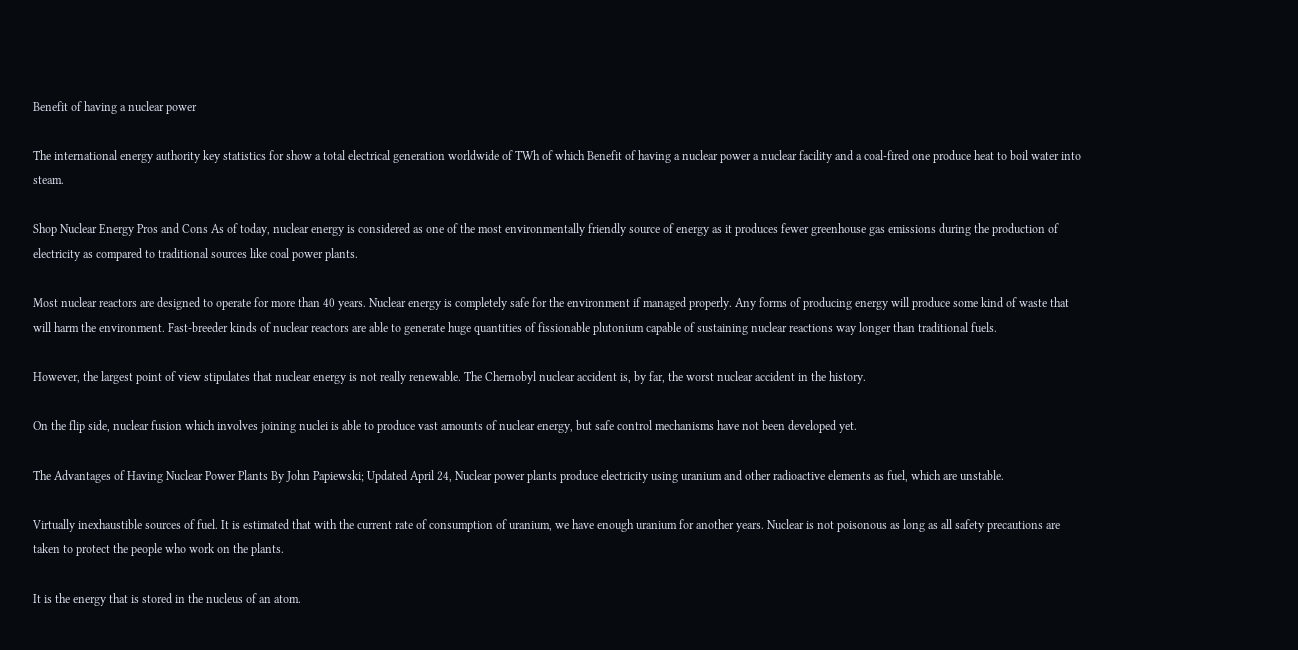Benefit of having a nuclear power

The international energy authority key statistics for show a total electrical generation worldwide of TWh of which Benefit of having a nuclear power a nuclear facility and a coal-fired one produce heat to boil water into steam.

Shop Nuclear Energy Pros and Cons As of today, nuclear energy is considered as one of the most environmentally friendly source of energy as it produces fewer greenhouse gas emissions during the production of electricity as compared to traditional sources like coal power plants.

Most nuclear reactors are designed to operate for more than 40 years. Nuclear energy is completely safe for the environment if managed properly. Any forms of producing energy will produce some kind of waste that will harm the environment. Fast-breeder kinds of nuclear reactors are able to generate huge quantities of fissionable plutonium capable of sustaining nuclear reactions way longer than traditional fuels.

However, the largest point of view stipulates that nuclear energy is not really renewable. The Chernobyl nuclear accident is, by far, the worst nuclear accident in the history.

On the flip side, nuclear fusion which involves joining nuclei is able to produce vast amounts of nuclear energy, but safe control mechanisms have not been developed yet.

The Advantages of Having Nuclear Power Plants By John Papiewski; Updated April 24, Nuclear power plants produce electricity using uranium and other radioactive elements as fuel, which are unstable.

Virtually inexhaustible sources of fuel. It is estimated that with the current rate of consumption of uranium, we have enough uranium for another years. Nuclear is not poisonous as long as all safety precautions are taken to protect the people who work on the plants.

It is the energy that is stored in the nucleus of an atom.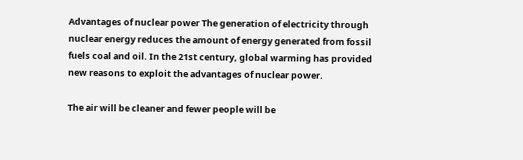Advantages of nuclear power The generation of electricity through nuclear energy reduces the amount of energy generated from fossil fuels coal and oil. In the 21st century, global warming has provided new reasons to exploit the advantages of nuclear power.

The air will be cleaner and fewer people will be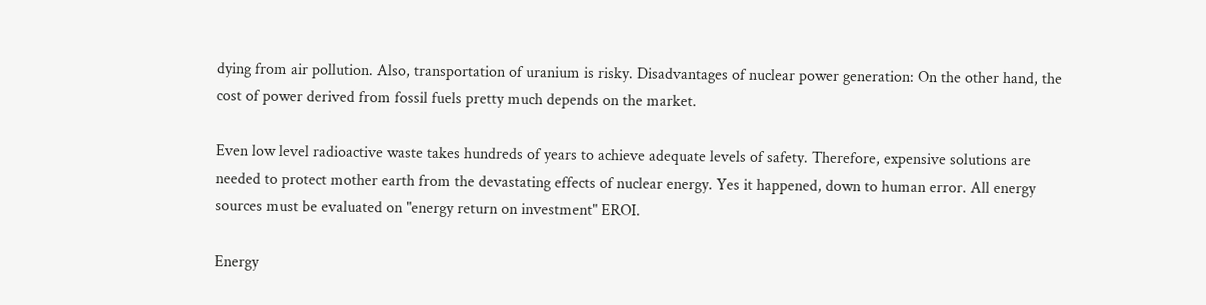dying from air pollution. Also, transportation of uranium is risky. Disadvantages of nuclear power generation: On the other hand, the cost of power derived from fossil fuels pretty much depends on the market.

Even low level radioactive waste takes hundreds of years to achieve adequate levels of safety. Therefore, expensive solutions are needed to protect mother earth from the devastating effects of nuclear energy. Yes it happened, down to human error. All energy sources must be evaluated on "energy return on investment" EROI.

Energy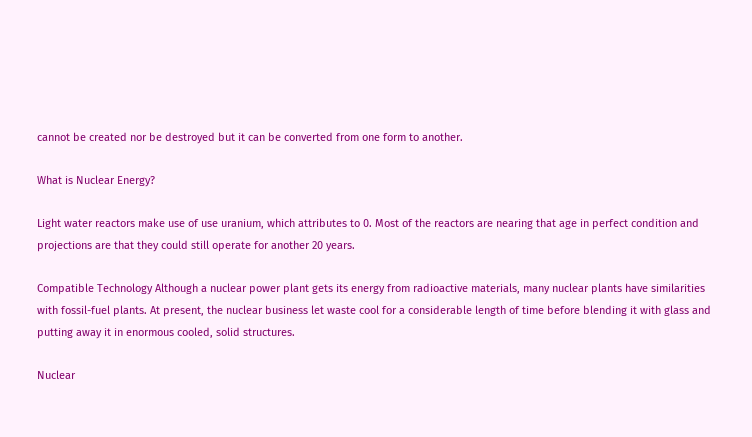cannot be created nor be destroyed but it can be converted from one form to another.

What is Nuclear Energy?

Light water reactors make use of use uranium, which attributes to 0. Most of the reactors are nearing that age in perfect condition and projections are that they could still operate for another 20 years.

Compatible Technology Although a nuclear power plant gets its energy from radioactive materials, many nuclear plants have similarities with fossil-fuel plants. At present, the nuclear business let waste cool for a considerable length of time before blending it with glass and putting away it in enormous cooled, solid structures.

Nuclear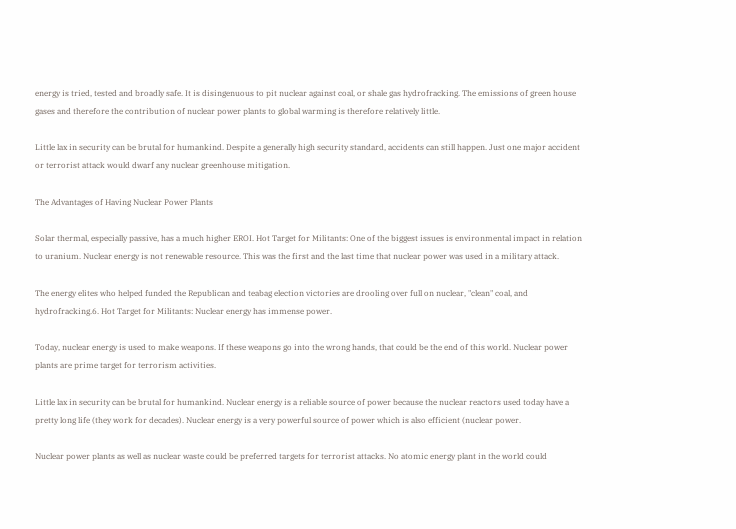energy is tried, tested and broadly safe. It is disingenuous to pit nuclear against coal, or shale gas hydrofracking. The emissions of green house gases and therefore the contribution of nuclear power plants to global warming is therefore relatively little.

Little lax in security can be brutal for humankind. Despite a generally high security standard, accidents can still happen. Just one major accident or terrorist attack would dwarf any nuclear greenhouse mitigation.

The Advantages of Having Nuclear Power Plants

Solar thermal, especially passive, has a much higher EROI. Hot Target for Militants: One of the biggest issues is environmental impact in relation to uranium. Nuclear energy is not renewable resource. This was the first and the last time that nuclear power was used in a military attack.

The energy elites who helped funded the Republican and teabag election victories are drooling over full on nuclear, "clean" coal, and hydrofracking.6. Hot Target for Militants: Nuclear energy has immense power.

Today, nuclear energy is used to make weapons. If these weapons go into the wrong hands, that could be the end of this world. Nuclear power plants are prime target for terrorism activities.

Little lax in security can be brutal for humankind. Nuclear energy is a reliable source of power because the nuclear reactors used today have a pretty long life (they work for decades). Nuclear energy is a very powerful source of power which is also efficient (nuclear power.

Nuclear power plants as well as nuclear waste could be preferred targets for terrorist attacks. No atomic energy plant in the world could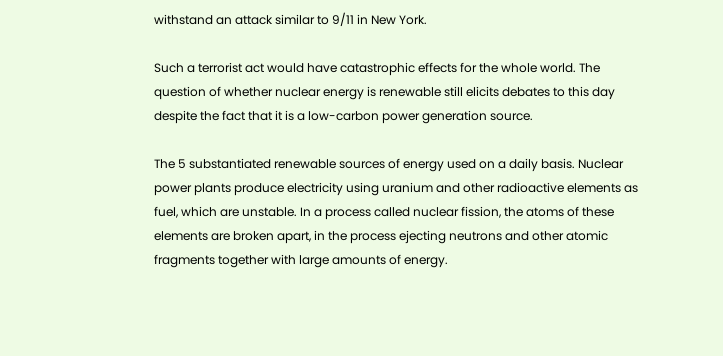withstand an attack similar to 9/11 in New York.

Such a terrorist act would have catastrophic effects for the whole world. The question of whether nuclear energy is renewable still elicits debates to this day despite the fact that it is a low-carbon power generation source.

The 5 substantiated renewable sources of energy used on a daily basis. Nuclear power plants produce electricity using uranium and other radioactive elements as fuel, which are unstable. In a process called nuclear fission, the atoms of these elements are broken apart, in the process ejecting neutrons and other atomic fragments together with large amounts of energy.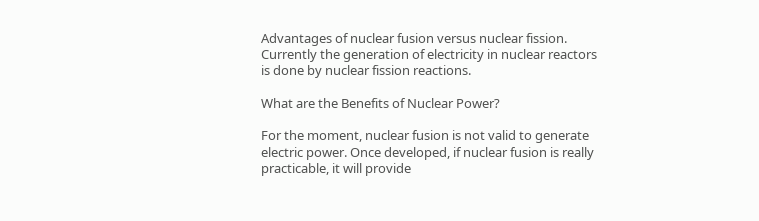Advantages of nuclear fusion versus nuclear fission. Currently the generation of electricity in nuclear reactors is done by nuclear fission reactions.

What are the Benefits of Nuclear Power?

For the moment, nuclear fusion is not valid to generate electric power. Once developed, if nuclear fusion is really practicable, it will provide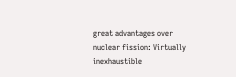great advantages over nuclear fission: Virtually inexhaustible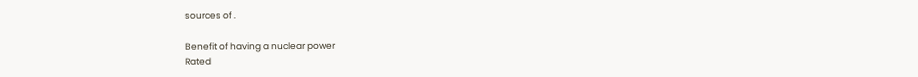sources of .

Benefit of having a nuclear power
Rated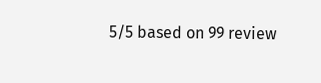5/5 based on 99 review